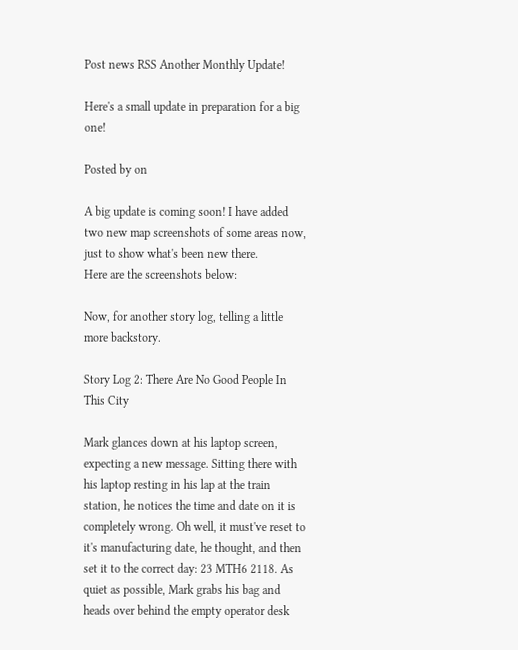Post news RSS Another Monthly Update!

Here's a small update in preparation for a big one!

Posted by on

A big update is coming soon! I have added two new map screenshots of some areas now, just to show what's been new there.
Here are the screenshots below:

Now, for another story log, telling a little more backstory.

Story Log 2: There Are No Good People In This City

Mark glances down at his laptop screen, expecting a new message. Sitting there with his laptop resting in his lap at the train station, he notices the time and date on it is completely wrong. Oh well, it must've reset to it's manufacturing date, he thought, and then set it to the correct day: 23 MTH6 2118. As quiet as possible, Mark grabs his bag and heads over behind the empty operator desk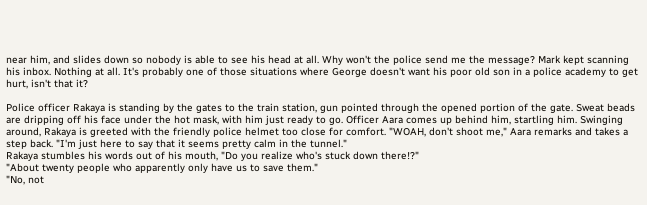near him, and slides down so nobody is able to see his head at all. Why won't the police send me the message? Mark kept scanning his inbox. Nothing at all. It's probably one of those situations where George doesn't want his poor old son in a police academy to get hurt, isn't that it?

Police officer Rakaya is standing by the gates to the train station, gun pointed through the opened portion of the gate. Sweat beads are dripping off his face under the hot mask, with him just ready to go. Officer Aara comes up behind him, startling him. Swinging around, Rakaya is greeted with the friendly police helmet too close for comfort. "WOAH, don't shoot me," Aara remarks and takes a step back. "I'm just here to say that it seems pretty calm in the tunnel."
Rakaya stumbles his words out of his mouth, "Do you realize who's stuck down there!?"
"About twenty people who apparently only have us to save them."
"No, not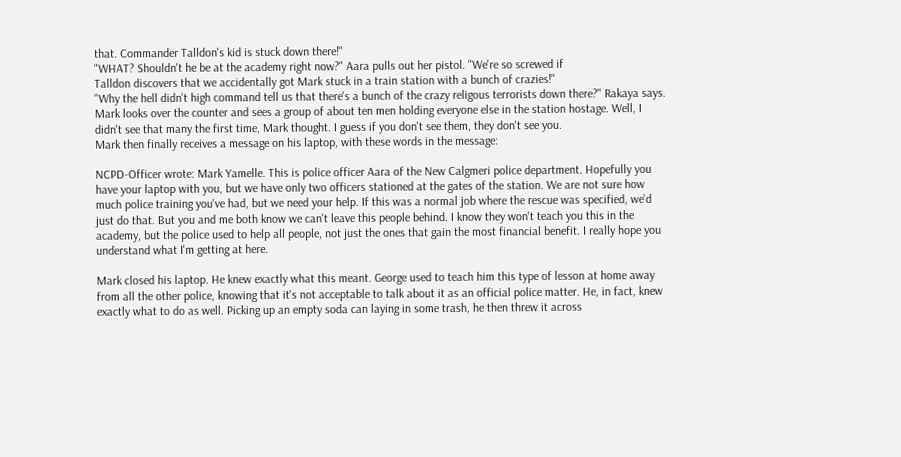that. Commander Talldon's kid is stuck down there!"
"WHAT? Shouldn't he be at the academy right now?" Aara pulls out her pistol. "We're so screwed if
Talldon discovers that we accidentally got Mark stuck in a train station with a bunch of crazies!"
"Why the hell didn't high command tell us that there's a bunch of the crazy religous terrorists down there?" Rakaya says.
Mark looks over the counter and sees a group of about ten men holding everyone else in the station hostage. Well, I didn't see that many the first time, Mark thought. I guess if you don't see them, they don't see you.
Mark then finally receives a message on his laptop, with these words in the message:

NCPD-Officer wrote: Mark Yamelle. This is police officer Aara of the New Calgmeri police department. Hopefully you have your laptop with you, but we have only two officers stationed at the gates of the station. We are not sure how much police training you've had, but we need your help. If this was a normal job where the rescue was specified, we'd just do that. But you and me both know we can't leave this people behind. I know they won't teach you this in the academy, but the police used to help all people, not just the ones that gain the most financial benefit. I really hope you understand what I'm getting at here.

Mark closed his laptop. He knew exactly what this meant. George used to teach him this type of lesson at home away from all the other police, knowing that it's not acceptable to talk about it as an official police matter. He, in fact, knew exactly what to do as well. Picking up an empty soda can laying in some trash, he then threw it across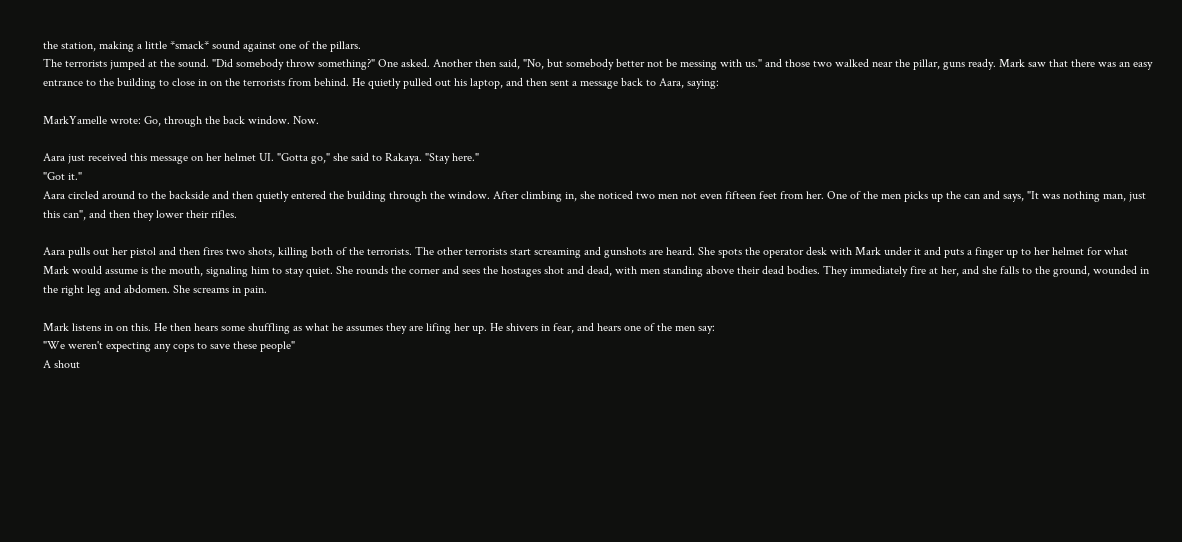the station, making a little *smack* sound against one of the pillars.
The terrorists jumped at the sound. "Did somebody throw something?" One asked. Another then said, "No, but somebody better not be messing with us." and those two walked near the pillar, guns ready. Mark saw that there was an easy entrance to the building to close in on the terrorists from behind. He quietly pulled out his laptop, and then sent a message back to Aara, saying:

MarkYamelle wrote: Go, through the back window. Now.

Aara just received this message on her helmet UI. "Gotta go," she said to Rakaya. "Stay here."
"Got it."
Aara circled around to the backside and then quietly entered the building through the window. After climbing in, she noticed two men not even fifteen feet from her. One of the men picks up the can and says, "It was nothing man, just this can", and then they lower their rifles.

Aara pulls out her pistol and then fires two shots, killing both of the terrorists. The other terrorists start screaming and gunshots are heard. She spots the operator desk with Mark under it and puts a finger up to her helmet for what Mark would assume is the mouth, signaling him to stay quiet. She rounds the corner and sees the hostages shot and dead, with men standing above their dead bodies. They immediately fire at her, and she falls to the ground, wounded in the right leg and abdomen. She screams in pain.

Mark listens in on this. He then hears some shuffling as what he assumes they are lifing her up. He shivers in fear, and hears one of the men say:
"We weren't expecting any cops to save these people"
A shout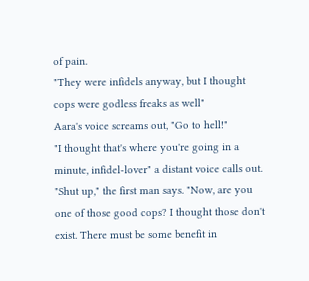of pain.
"They were infidels anyway, but I thought cops were godless freaks as well"
Aara's voice screams out, "Go to hell!"
"I thought that's where you're going in a minute, infidel-lover" a distant voice calls out.
"Shut up," the first man says. "Now, are you one of those good cops? I thought those don't exist. There must be some benefit in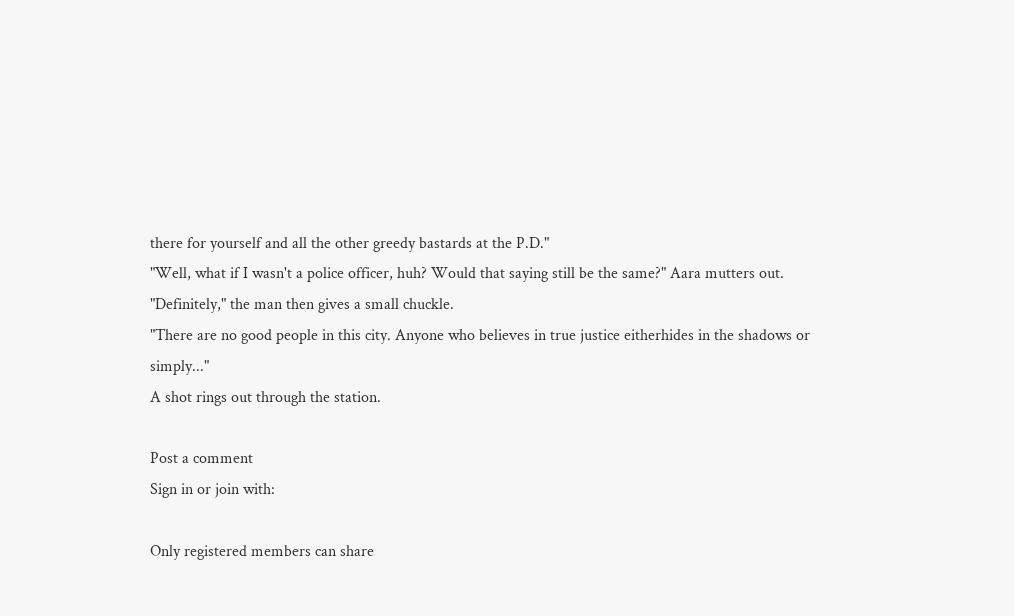there for yourself and all the other greedy bastards at the P.D."
"Well, what if I wasn't a police officer, huh? Would that saying still be the same?" Aara mutters out.
"Definitely," the man then gives a small chuckle.
"There are no good people in this city. Anyone who believes in true justice eitherhides in the shadows or simply..."
A shot rings out through the station.

Post a comment
Sign in or join with:

Only registered members can share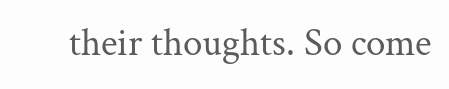their thoughts. So come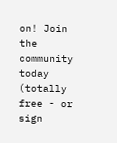on! Join the community today (totally free - or sign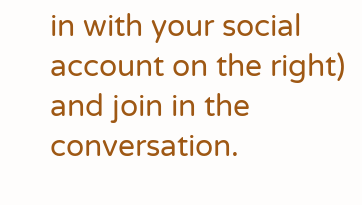in with your social account on the right) and join in the conversation.